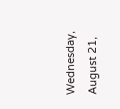Wednesday, August 21,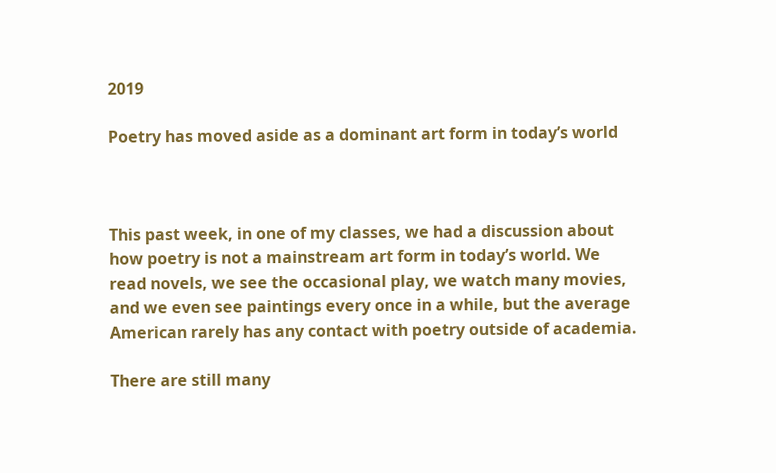2019

Poetry has moved aside as a dominant art form in today’s world



This past week, in one of my classes, we had a discussion about how poetry is not a mainstream art form in today’s world. We read novels, we see the occasional play, we watch many movies, and we even see paintings every once in a while, but the average American rarely has any contact with poetry outside of academia.

There are still many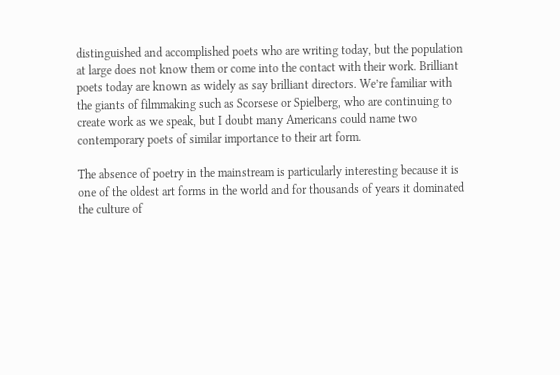distinguished and accomplished poets who are writing today, but the population at large does not know them or come into the contact with their work. Brilliant poets today are known as widely as say brilliant directors. We’re familiar with the giants of filmmaking such as Scorsese or Spielberg, who are continuing to create work as we speak, but I doubt many Americans could name two contemporary poets of similar importance to their art form.

The absence of poetry in the mainstream is particularly interesting because it is one of the oldest art forms in the world and for thousands of years it dominated the culture of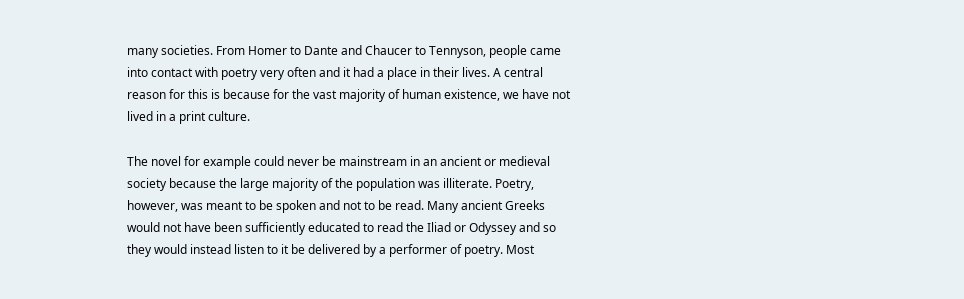many societies. From Homer to Dante and Chaucer to Tennyson, people came into contact with poetry very often and it had a place in their lives. A central reason for this is because for the vast majority of human existence, we have not lived in a print culture.

The novel for example could never be mainstream in an ancient or medieval society because the large majority of the population was illiterate. Poetry, however, was meant to be spoken and not to be read. Many ancient Greeks would not have been sufficiently educated to read the Iliad or Odyssey and so they would instead listen to it be delivered by a performer of poetry. Most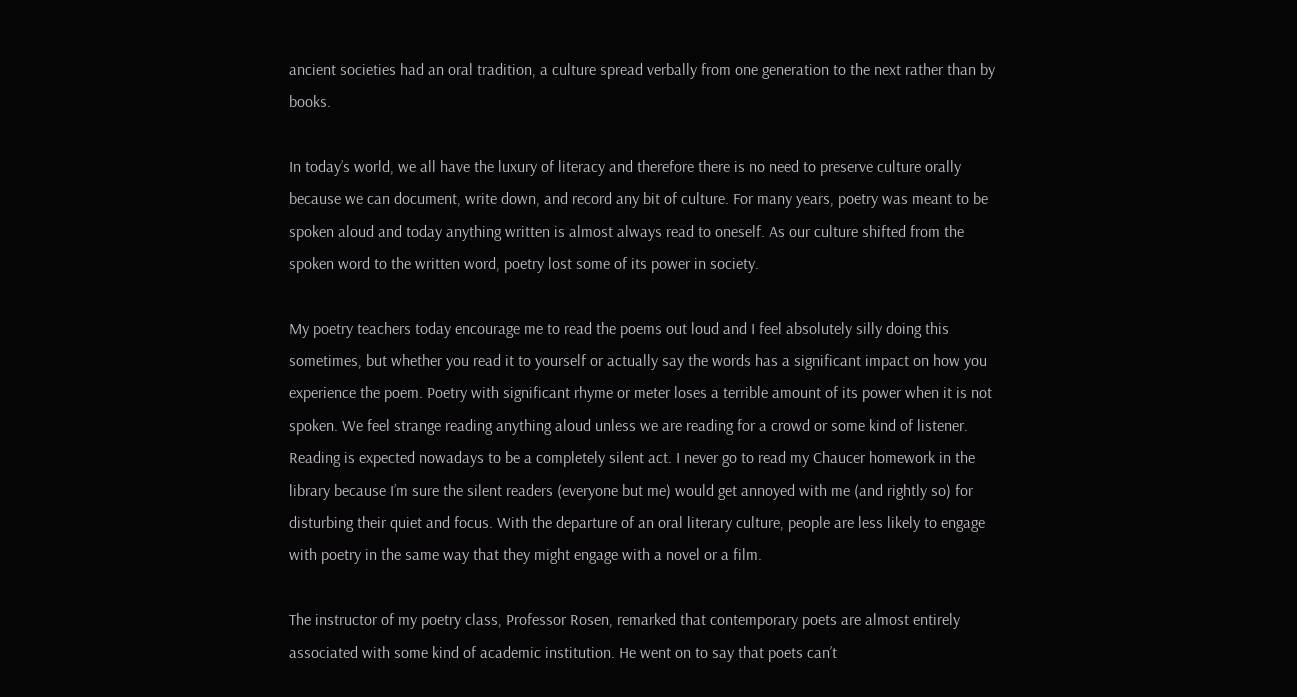ancient societies had an oral tradition, a culture spread verbally from one generation to the next rather than by books.

In today’s world, we all have the luxury of literacy and therefore there is no need to preserve culture orally because we can document, write down, and record any bit of culture. For many years, poetry was meant to be spoken aloud and today anything written is almost always read to oneself. As our culture shifted from the spoken word to the written word, poetry lost some of its power in society.

My poetry teachers today encourage me to read the poems out loud and I feel absolutely silly doing this sometimes, but whether you read it to yourself or actually say the words has a significant impact on how you experience the poem. Poetry with significant rhyme or meter loses a terrible amount of its power when it is not spoken. We feel strange reading anything aloud unless we are reading for a crowd or some kind of listener. Reading is expected nowadays to be a completely silent act. I never go to read my Chaucer homework in the library because I’m sure the silent readers (everyone but me) would get annoyed with me (and rightly so) for disturbing their quiet and focus. With the departure of an oral literary culture, people are less likely to engage with poetry in the same way that they might engage with a novel or a film.

The instructor of my poetry class, Professor Rosen, remarked that contemporary poets are almost entirely associated with some kind of academic institution. He went on to say that poets can’t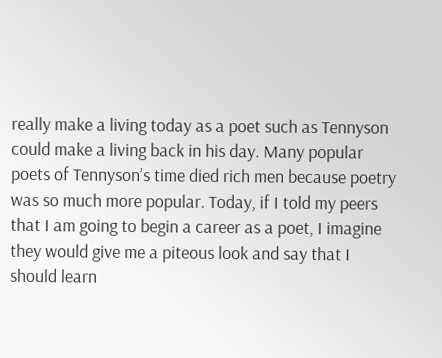really make a living today as a poet such as Tennyson could make a living back in his day. Many popular poets of Tennyson’s time died rich men because poetry was so much more popular. Today, if I told my peers that I am going to begin a career as a poet, I imagine they would give me a piteous look and say that I should learn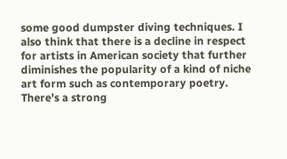some good dumpster diving techniques. I also think that there is a decline in respect for artists in American society that further diminishes the popularity of a kind of niche art form such as contemporary poetry. There’s a strong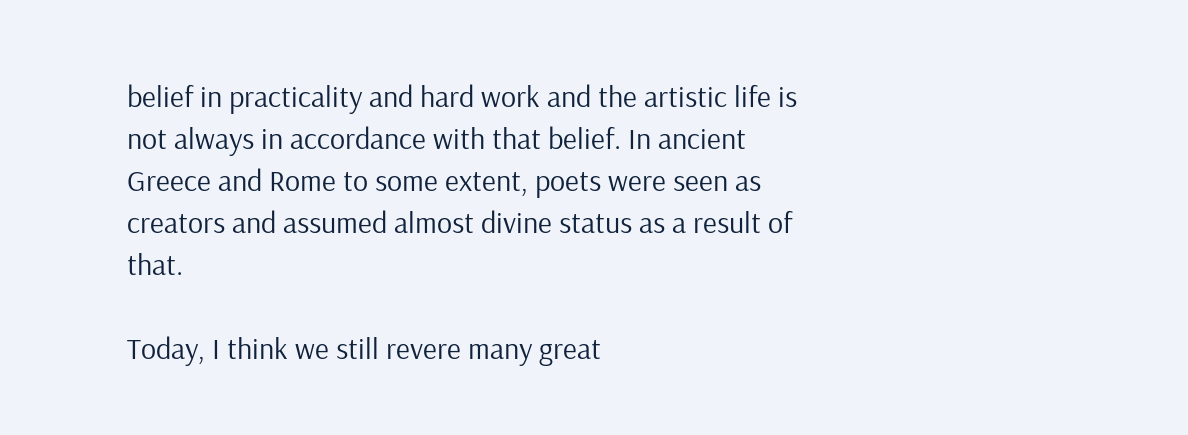belief in practicality and hard work and the artistic life is not always in accordance with that belief. In ancient Greece and Rome to some extent, poets were seen as creators and assumed almost divine status as a result of that.

Today, I think we still revere many great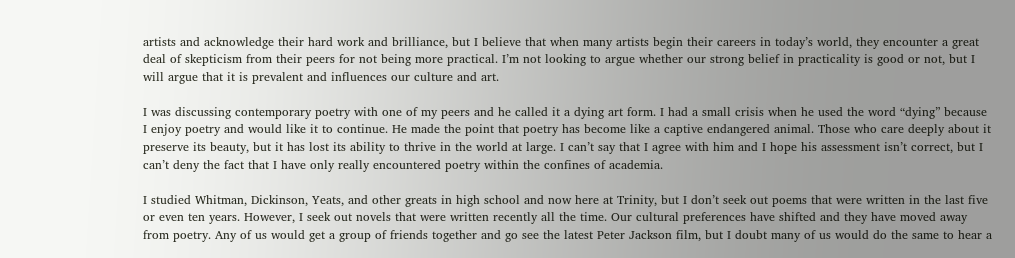artists and acknowledge their hard work and brilliance, but I believe that when many artists begin their careers in today’s world, they encounter a great deal of skepticism from their peers for not being more practical. I’m not looking to argue whether our strong belief in practicality is good or not, but I will argue that it is prevalent and influences our culture and art.

I was discussing contemporary poetry with one of my peers and he called it a dying art form. I had a small crisis when he used the word “dying” because I enjoy poetry and would like it to continue. He made the point that poetry has become like a captive endangered animal. Those who care deeply about it preserve its beauty, but it has lost its ability to thrive in the world at large. I can’t say that I agree with him and I hope his assessment isn’t correct, but I can’t deny the fact that I have only really encountered poetry within the confines of academia.

I studied Whitman, Dickinson, Yeats, and other greats in high school and now here at Trinity, but I don’t seek out poems that were written in the last five or even ten years. However, I seek out novels that were written recently all the time. Our cultural preferences have shifted and they have moved away from poetry. Any of us would get a group of friends together and go see the latest Peter Jackson film, but I doubt many of us would do the same to hear a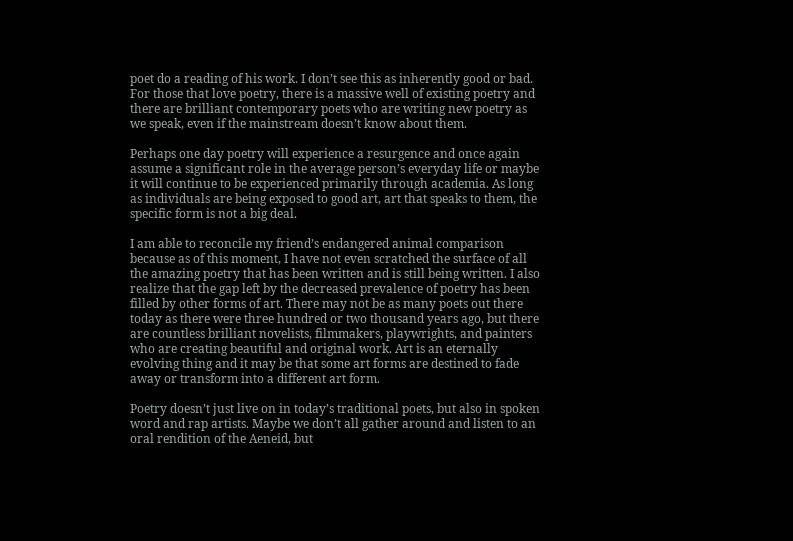poet do a reading of his work. I don’t see this as inherently good or bad. For those that love poetry, there is a massive well of existing poetry and there are brilliant contemporary poets who are writing new poetry as we speak, even if the mainstream doesn’t know about them.

Perhaps one day poetry will experience a resurgence and once again assume a significant role in the average person’s everyday life or maybe it will continue to be experienced primarily through academia. As long as individuals are being exposed to good art, art that speaks to them, the specific form is not a big deal.

I am able to reconcile my friend’s endangered animal comparison because as of this moment, I have not even scratched the surface of all the amazing poetry that has been written and is still being written. I also realize that the gap left by the decreased prevalence of poetry has been filled by other forms of art. There may not be as many poets out there today as there were three hundred or two thousand years ago, but there are countless brilliant novelists, filmmakers, playwrights, and painters who are creating beautiful and original work. Art is an eternally evolving thing and it may be that some art forms are destined to fade away or transform into a different art form.

Poetry doesn’t just live on in today’s traditional poets, but also in spoken word and rap artists. Maybe we don’t all gather around and listen to an oral rendition of the Aeneid, but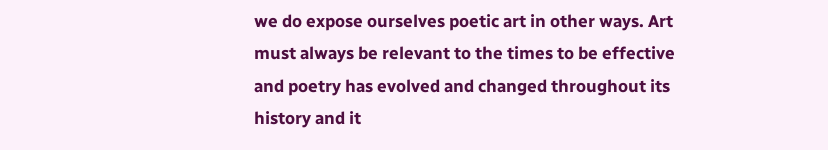we do expose ourselves poetic art in other ways. Art must always be relevant to the times to be effective and poetry has evolved and changed throughout its history and it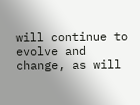will continue to evolve and change, as will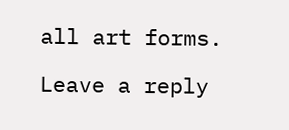all art forms.

Leave a reply